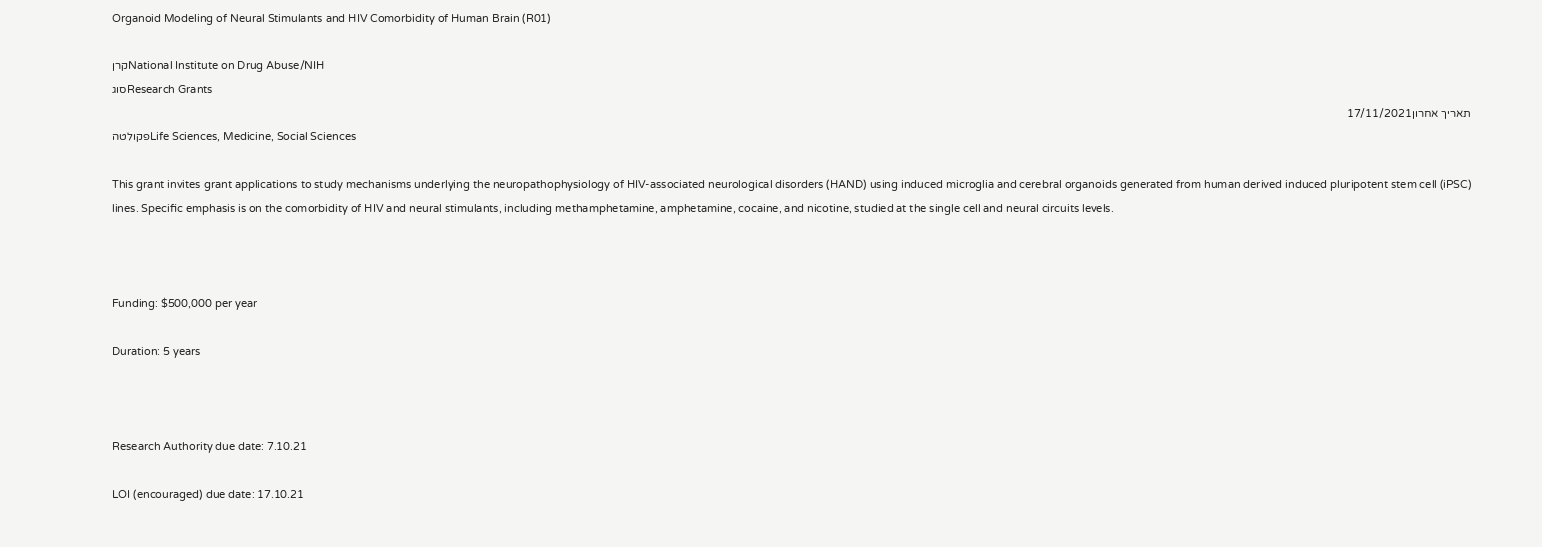Organoid Modeling of Neural Stimulants and HIV Comorbidity of Human Brain (R01)

קרןNational Institute on Drug Abuse/NIH
סוגResearch Grants
תאריך אחרון17/11/2021
פקולטהLife Sciences, Medicine, Social Sciences

This grant invites grant applications to study mechanisms underlying the neuropathophysiology of HIV-associated neurological disorders (HAND) using induced microglia and cerebral organoids generated from human derived induced pluripotent stem cell (iPSC) lines. Specific emphasis is on the comorbidity of HIV and neural stimulants, including methamphetamine, amphetamine, cocaine, and nicotine, studied at the single cell and neural circuits levels.



Funding: $500,000 per year

Duration: 5 years



Research Authority due date: 7.10.21

LOI (encouraged) due date: 17.10.21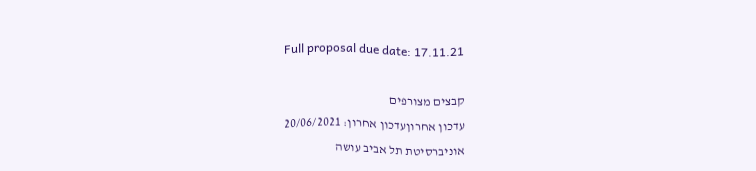Full proposal due date: 17.11.21

קבצים מצורפים
עדכון אחרוןעדכון אחרון: 20/06/2021
אוניברסיטת תל אביב עושה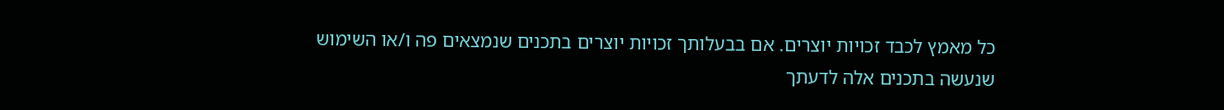כל מאמץ לכבד זכויות יוצרים. אם בבעלותך זכויות יוצרים בתכנים שנמצאים פה ו/או השימוש
שנעשה בתכנים אלה לדעתך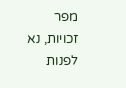מפר זכויות, נא לפנות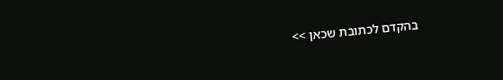בהקדם לכתובת שכאן >>